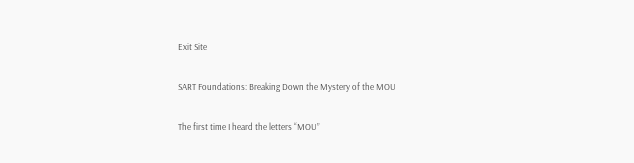Exit Site

SART Foundations: Breaking Down the Mystery of the MOU

The first time I heard the letters “MOU”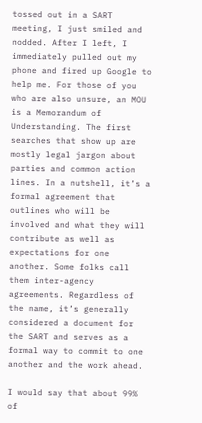tossed out in a SART meeting, I just smiled and nodded. After I left, I immediately pulled out my phone and fired up Google to help me. For those of you who are also unsure, an MOU is a Memorandum of Understanding. The first searches that show up are mostly legal jargon about parties and common action lines. In a nutshell, it’s a formal agreement that outlines who will be involved and what they will contribute as well as expectations for one another. Some folks call them inter-agency agreements. Regardless of the name, it’s generally considered a document for the SART and serves as a formal way to commit to one another and the work ahead.

I would say that about 99% of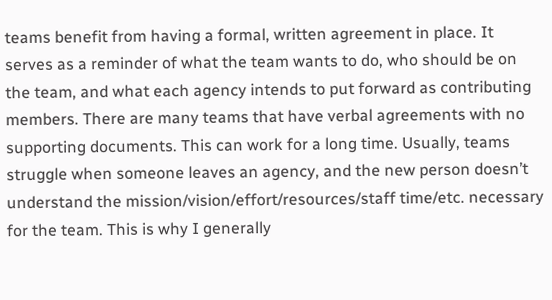teams benefit from having a formal, written agreement in place. It serves as a reminder of what the team wants to do, who should be on the team, and what each agency intends to put forward as contributing members. There are many teams that have verbal agreements with no supporting documents. This can work for a long time. Usually, teams struggle when someone leaves an agency, and the new person doesn’t understand the mission/vision/effort/resources/staff time/etc. necessary for the team. This is why I generally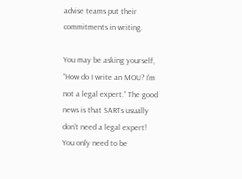advise teams put their commitments in writing.

You may be asking yourself, “How do I write an MOU? I’m not a legal expert.” The good news is that SARTs usually don’t need a legal expert! You only need to be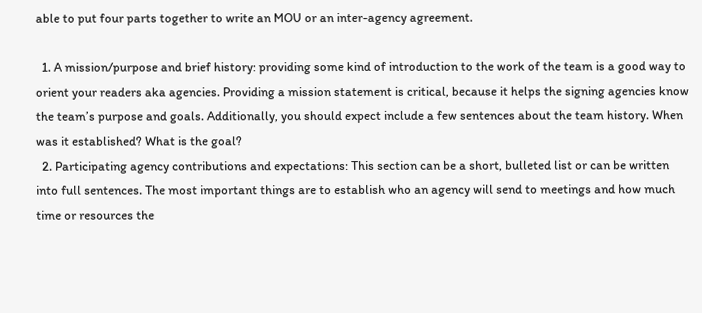able to put four parts together to write an MOU or an inter-agency agreement.

  1. A mission/purpose and brief history: providing some kind of introduction to the work of the team is a good way to orient your readers aka agencies. Providing a mission statement is critical, because it helps the signing agencies know the team’s purpose and goals. Additionally, you should expect include a few sentences about the team history. When was it established? What is the goal?
  2. Participating agency contributions and expectations: This section can be a short, bulleted list or can be written into full sentences. The most important things are to establish who an agency will send to meetings and how much time or resources the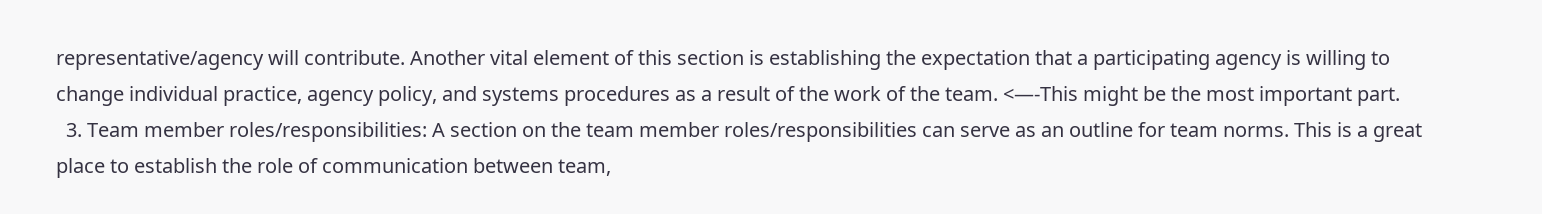representative/agency will contribute. Another vital element of this section is establishing the expectation that a participating agency is willing to change individual practice, agency policy, and systems procedures as a result of the work of the team. <—-This might be the most important part.
  3. Team member roles/responsibilities: A section on the team member roles/responsibilities can serve as an outline for team norms. This is a great place to establish the role of communication between team,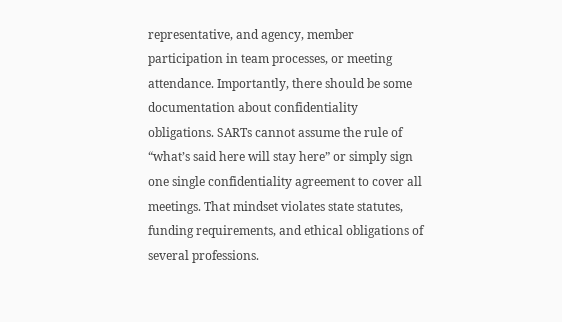representative, and agency, member participation in team processes, or meeting attendance. Importantly, there should be some documentation about confidentiality obligations. SARTs cannot assume the rule of “what’s said here will stay here” or simply sign one single confidentiality agreement to cover all meetings. That mindset violates state statutes, funding requirements, and ethical obligations of several professions.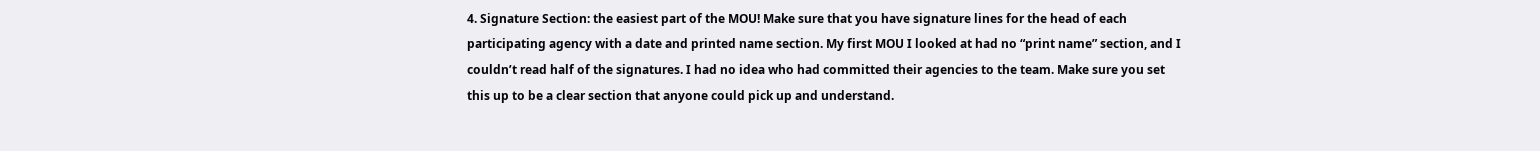4. Signature Section: the easiest part of the MOU! Make sure that you have signature lines for the head of each participating agency with a date and printed name section. My first MOU I looked at had no “print name” section, and I couldn’t read half of the signatures. I had no idea who had committed their agencies to the team. Make sure you set this up to be a clear section that anyone could pick up and understand.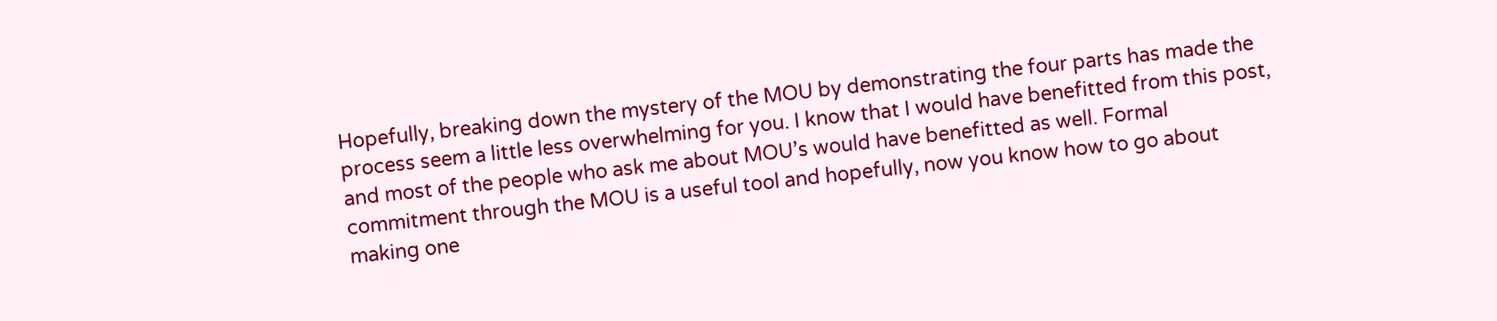Hopefully, breaking down the mystery of the MOU by demonstrating the four parts has made the process seem a little less overwhelming for you. I know that I would have benefitted from this post, and most of the people who ask me about MOU’s would have benefitted as well. Formal commitment through the MOU is a useful tool and hopefully, now you know how to go about making one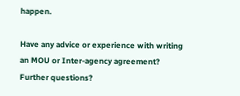happen.

Have any advice or experience with writing an MOU or Inter-agency agreement? Further questions?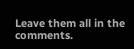Leave them all in the comments.